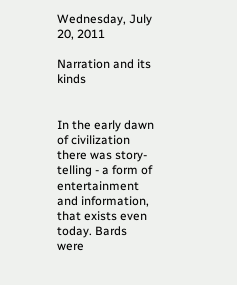Wednesday, July 20, 2011

Narration and its kinds


In the early dawn of civilization there was story-telling - a form of entertainment and information, that exists even today. Bards were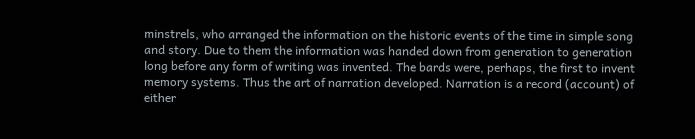minstrels, who arranged the information on the historic events of the time in simple song and story. Due to them the information was handed down from generation to generation long before any form of writing was invented. The bards were, perhaps, the first to invent memory systems. Thus the art of narration developed. Narration is a record (account) of either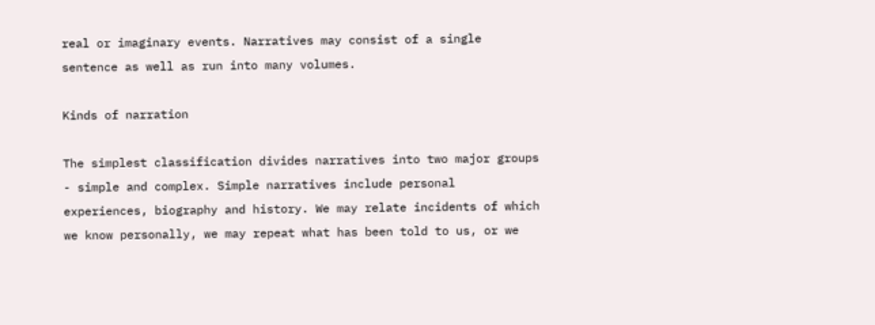real or imaginary events. Narratives may consist of a single sentence as well as run into many volumes.

Kinds of narration

The simplest classification divides narratives into two major groups - simple and complex. Simple narratives include personal experiences, biography and history. We may relate incidents of which we know personally, we may repeat what has been told to us, or we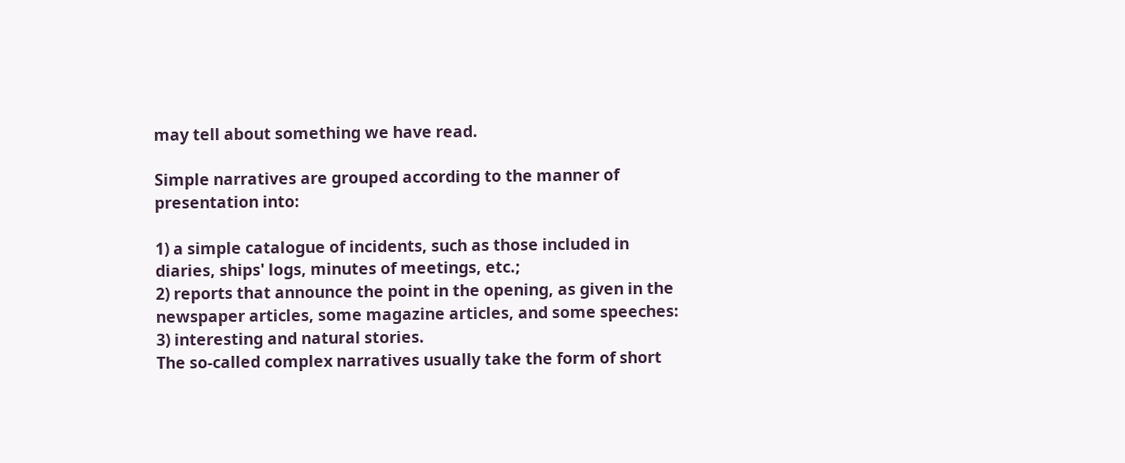may tell about something we have read.

Simple narratives are grouped according to the manner of presentation into:

1) a simple catalogue of incidents, such as those included in diaries, ships' logs, minutes of meetings, etc.;
2) reports that announce the point in the opening, as given in the newspaper articles, some magazine articles, and some speeches:
3) interesting and natural stories.
The so-called complex narratives usually take the form of short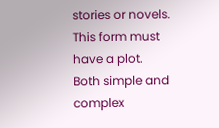stories or novels. This form must have a plot.
Both simple and complex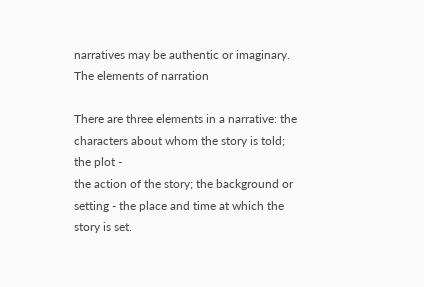narratives may be authentic or imaginary. The elements of narration

There are three elements in a narrative: the characters about whom the story is told; the plot -
the action of the story; the background or setting - the place and time at which the story is set.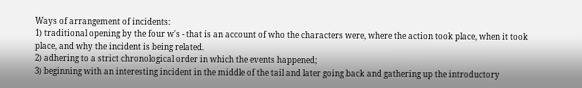Ways of arrangement of incidents:
1) traditional opening by the four w's - that is an account of who the characters were, where the action took place, when it took place, and why the incident is being related.
2) adhering to a strict chronological order in which the events happened;
3) beginning with an interesting incident in the middle of the tail and later going back and gathering up the introductory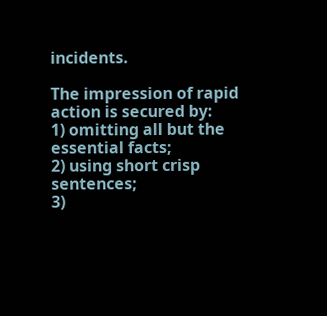incidents.

The impression of rapid action is secured by:
1) omitting all but the essential facts;
2) using short crisp sentences;
3)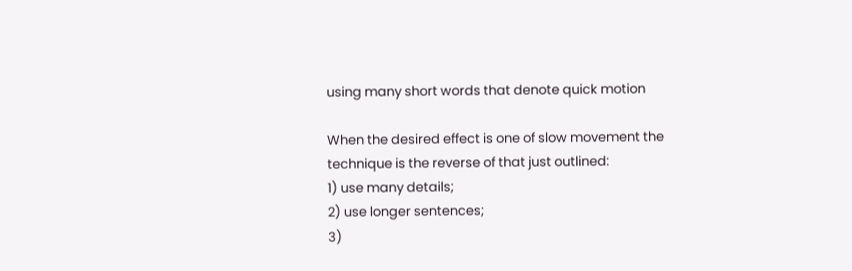using many short words that denote quick motion

When the desired effect is one of slow movement the technique is the reverse of that just outlined:
1) use many details;
2) use longer sentences;
3)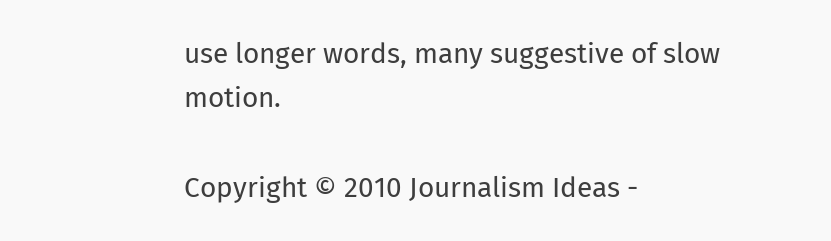use longer words, many suggestive of slow motion.

Copyright © 2010 Journalism Ideas -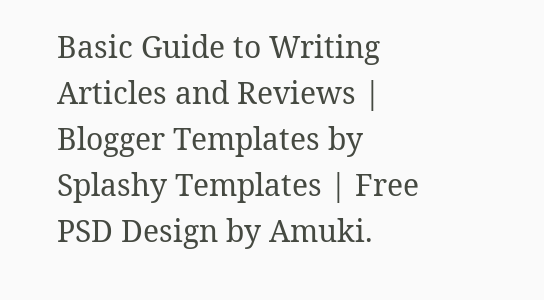Basic Guide to Writing Articles and Reviews | Blogger Templates by Splashy Templates | Free PSD Design by Amuki.